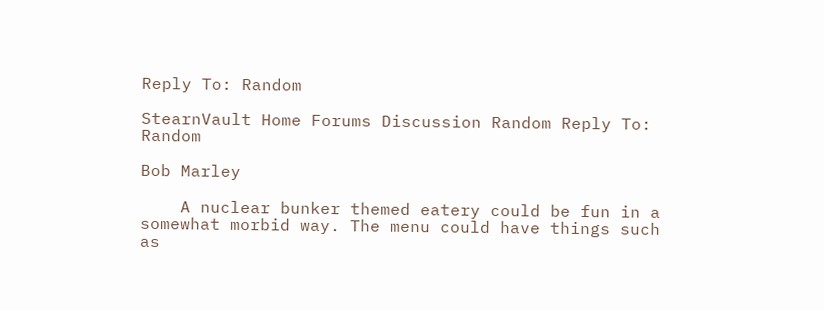Reply To: Random

StearnVault Home Forums Discussion Random Reply To: Random

Bob Marley

    A nuclear bunker themed eatery could be fun in a somewhat morbid way. The menu could have things such as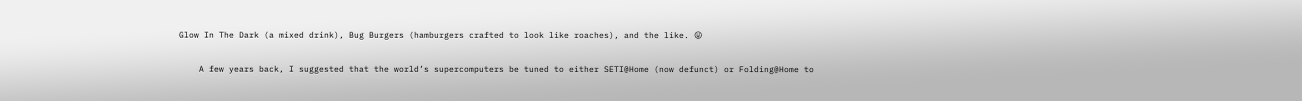Glow In The Dark (a mixed drink), Bug Burgers (hamburgers crafted to look like roaches), and the like. 😛

    A few years back, I suggested that the world’s supercomputers be tuned to either SETI@Home (now defunct) or Folding@Home to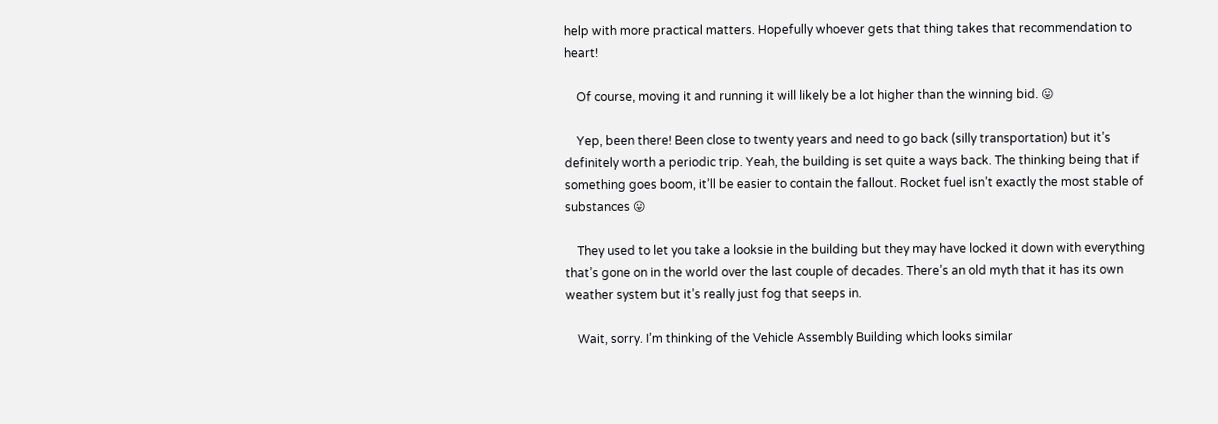help with more practical matters. Hopefully whoever gets that thing takes that recommendation to heart!

    Of course, moving it and running it will likely be a lot higher than the winning bid. 😛

    Yep, been there! Been close to twenty years and need to go back (silly transportation) but it’s definitely worth a periodic trip. Yeah, the building is set quite a ways back. The thinking being that if something goes boom, it’ll be easier to contain the fallout. Rocket fuel isn’t exactly the most stable of substances 😛

    They used to let you take a looksie in the building but they may have locked it down with everything that’s gone on in the world over the last couple of decades. There’s an old myth that it has its own weather system but it’s really just fog that seeps in.

    Wait, sorry. I’m thinking of the Vehicle Assembly Building which looks similar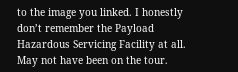to the image you linked. I honestly don’t remember the Payload Hazardous Servicing Facility at all. May not have been on the tour.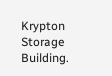Krypton Storage Building.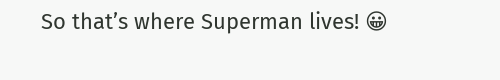So that’s where Superman lives! 😀